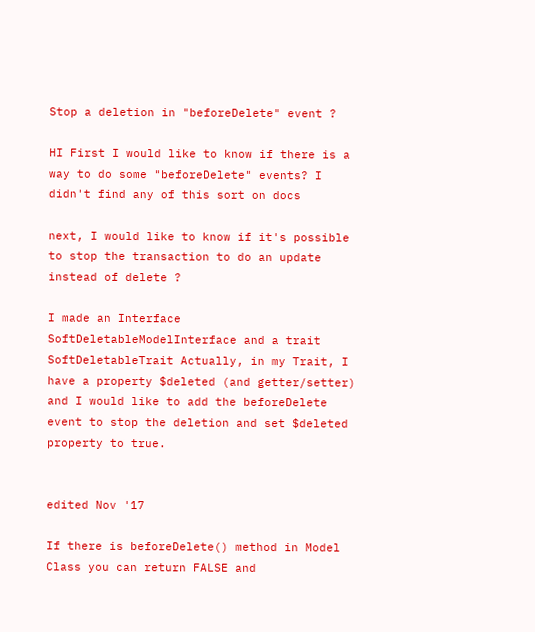Stop a deletion in "beforeDelete" event ?

HI First I would like to know if there is a way to do some "beforeDelete" events? I didn't find any of this sort on docs

next, I would like to know if it's possible to stop the transaction to do an update instead of delete ?

I made an Interface SoftDeletableModelInterface and a trait SoftDeletableTrait Actually, in my Trait, I have a property $deleted (and getter/setter) and I would like to add the beforeDelete event to stop the deletion and set $deleted property to true.


edited Nov '17

If there is beforeDelete() method in Model Class you can return FALSE and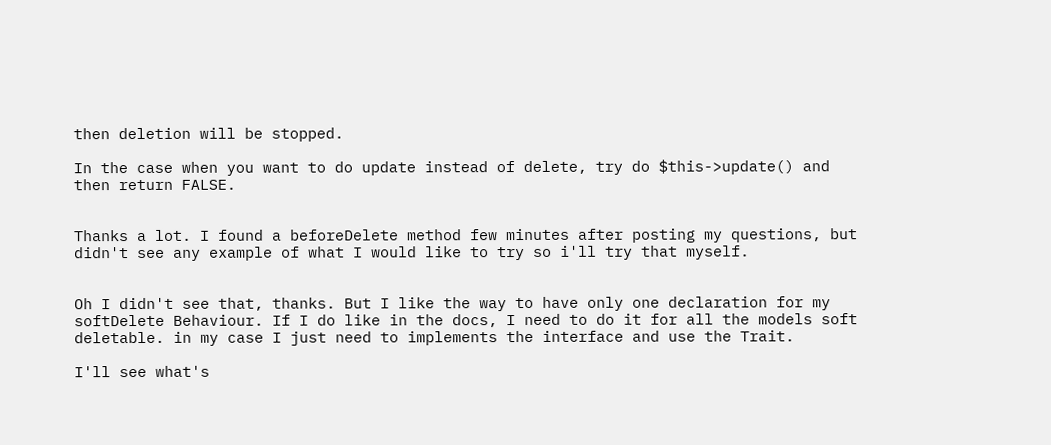then deletion will be stopped.

In the case when you want to do update instead of delete, try do $this->update() and then return FALSE.


Thanks a lot. I found a beforeDelete method few minutes after posting my questions, but didn't see any example of what I would like to try so i'll try that myself.


Oh I didn't see that, thanks. But I like the way to have only one declaration for my softDelete Behaviour. If I do like in the docs, I need to do it for all the models soft deletable. in my case I just need to implements the interface and use the Trait.

I'll see what's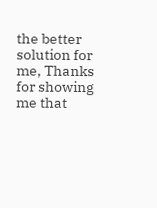the better solution for me, Thanks for showing me that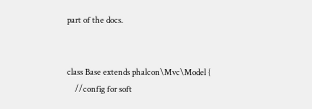part of the docs.


class Base extends phalcon\Mvc\Model {
    //config for soft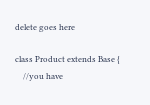delete goes here

class Product extends Base {
    //you have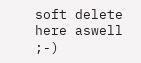soft delete here aswell ;-)